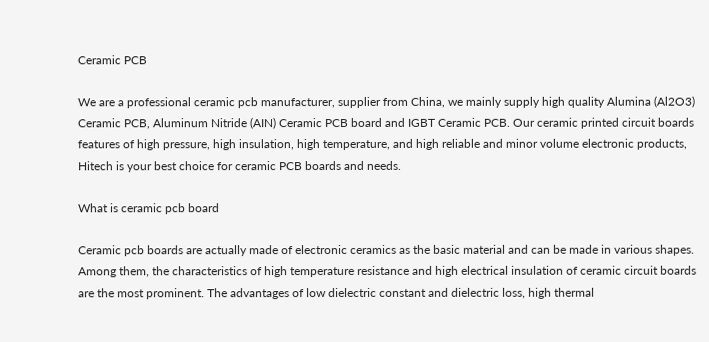Ceramic PCB

We are a professional ceramic pcb manufacturer, supplier from China, we mainly supply high quality Alumina (Al2O3) Ceramic PCB, Aluminum Nitride (AIN) Ceramic PCB board and IGBT Ceramic PCB. Our ceramic printed circuit boards features of high pressure, high insulation, high temperature, and high reliable and minor volume electronic products, Hitech is your best choice for ceramic PCB boards and needs.

What is ceramic pcb board

Ceramic pcb boards are actually made of electronic ceramics as the basic material and can be made in various shapes. Among them, the characteristics of high temperature resistance and high electrical insulation of ceramic circuit boards are the most prominent. The advantages of low dielectric constant and dielectric loss, high thermal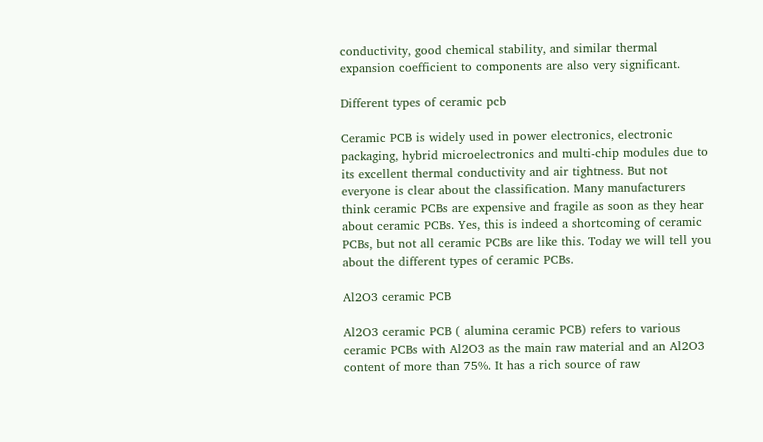conductivity, good chemical stability, and similar thermal expansion coefficient to components are also very significant.

Different types of ceramic pcb

Ceramic PCB is widely used in power electronics, electronic packaging, hybrid microelectronics and multi-chip modules due to its excellent thermal conductivity and air tightness. But not everyone is clear about the classification. Many manufacturers think ceramic PCBs are expensive and fragile as soon as they hear about ceramic PCBs. Yes, this is indeed a shortcoming of ceramic PCBs, but not all ceramic PCBs are like this. Today we will tell you about the different types of ceramic PCBs.

Al2O3 ceramic PCB

Al2O3 ceramic PCB ( alumina ceramic PCB) refers to various ceramic PCBs with Al2O3 as the main raw material and an Al2O3 content of more than 75%. It has a rich source of raw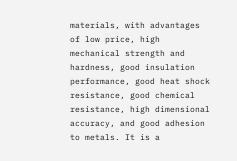materials, with advantages of low price, high mechanical strength and hardness, good insulation performance, good heat shock resistance, good chemical resistance, high dimensional accuracy, and good adhesion to metals. It is a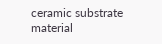ceramic substrate material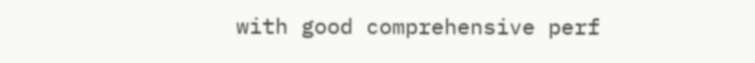with good comprehensive perf